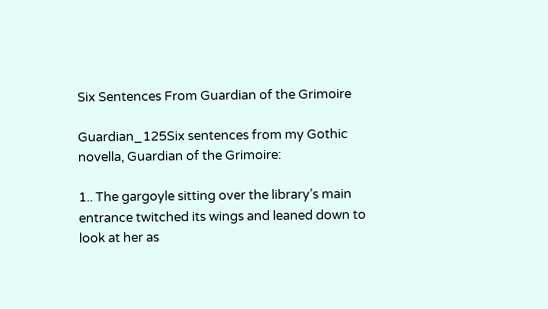Six Sentences From Guardian of the Grimoire

Guardian_125Six sentences from my Gothic novella, Guardian of the Grimoire:

1.. The gargoyle sitting over the library’s main entrance twitched its wings and leaned down to look at her as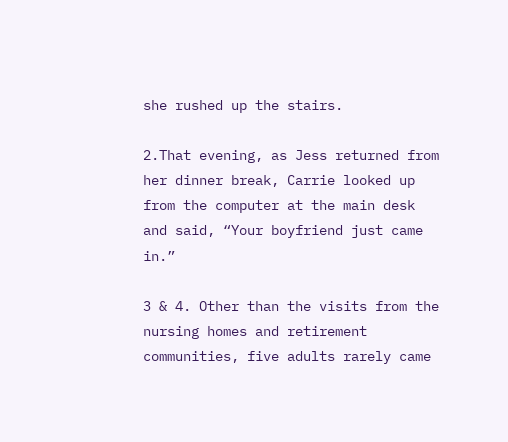she rushed up the stairs.

2.That evening, as Jess returned from her dinner break, Carrie looked up from the computer at the main desk and said, “Your boyfriend just came in.”

3 & 4. Other than the visits from the nursing homes and retirement communities, five adults rarely came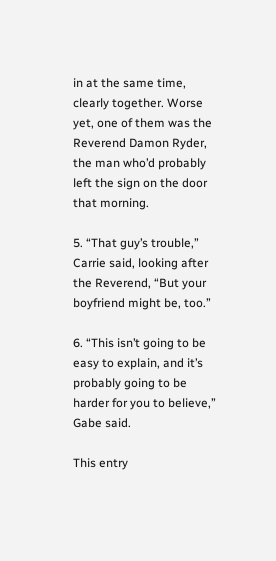in at the same time, clearly together. Worse yet, one of them was the Reverend Damon Ryder, the man who’d probably left the sign on the door that morning.

5. “That guy’s trouble,” Carrie said, looking after the Reverend, “But your boyfriend might be, too.”

6. “This isn’t going to be easy to explain, and it’s probably going to be harder for you to believe,” Gabe said.

This entry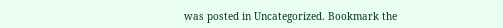was posted in Uncategorized. Bookmark the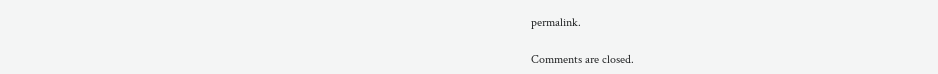permalink.

Comments are closed.